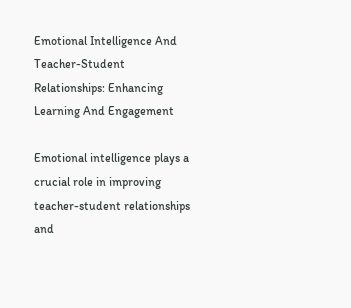Emotional Intelligence And Teacher-Student Relationships: Enhancing Learning And Engagement

Emotional intelligence plays a crucial role in improving teacher-student relationships and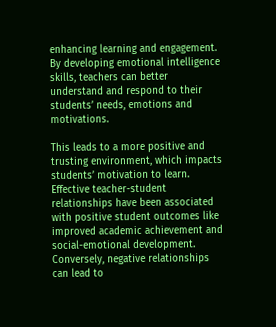enhancing learning and engagement. By developing emotional intelligence skills, teachers can better understand and respond to their students’ needs, emotions and motivations.

This leads to a more positive and trusting environment, which impacts students’ motivation to learn. Effective teacher-student relationships have been associated with positive student outcomes like improved academic achievement and social-emotional development. Conversely, negative relationships can lead to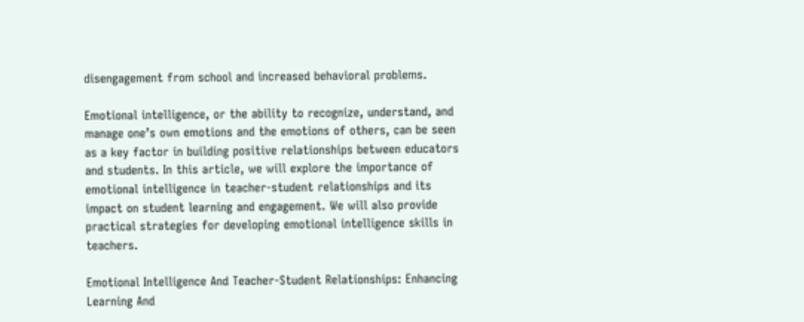disengagement from school and increased behavioral problems.

Emotional intelligence, or the ability to recognize, understand, and manage one’s own emotions and the emotions of others, can be seen as a key factor in building positive relationships between educators and students. In this article, we will explore the importance of emotional intelligence in teacher-student relationships and its impact on student learning and engagement. We will also provide practical strategies for developing emotional intelligence skills in teachers.

Emotional Intelligence And Teacher-Student Relationships: Enhancing Learning And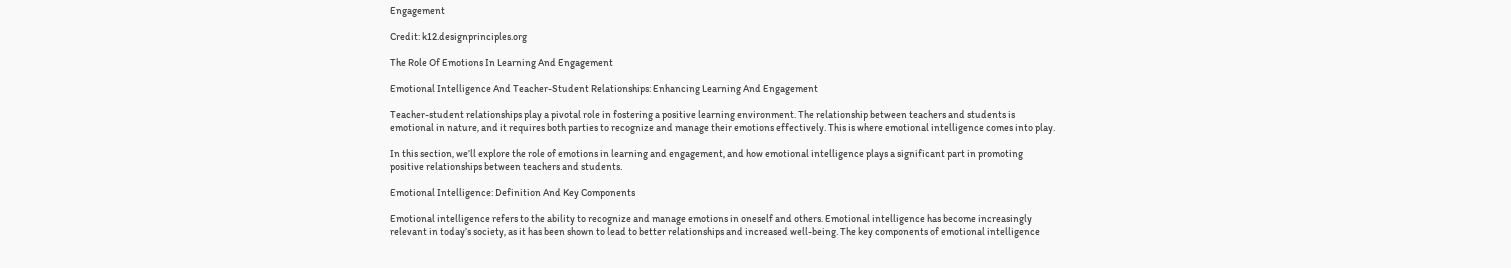Engagement

Credit: k12.designprinciples.org

The Role Of Emotions In Learning And Engagement

Emotional Intelligence And Teacher-Student Relationships: Enhancing Learning And Engagement

Teacher-student relationships play a pivotal role in fostering a positive learning environment. The relationship between teachers and students is emotional in nature, and it requires both parties to recognize and manage their emotions effectively. This is where emotional intelligence comes into play.

In this section, we’ll explore the role of emotions in learning and engagement, and how emotional intelligence plays a significant part in promoting positive relationships between teachers and students.

Emotional Intelligence: Definition And Key Components

Emotional intelligence refers to the ability to recognize and manage emotions in oneself and others. Emotional intelligence has become increasingly relevant in today’s society, as it has been shown to lead to better relationships and increased well-being. The key components of emotional intelligence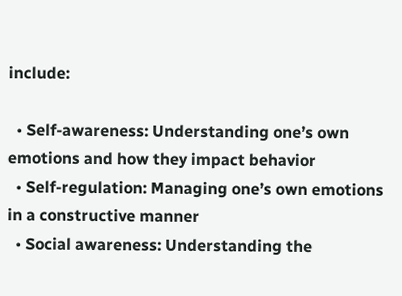include:

  • Self-awareness: Understanding one’s own emotions and how they impact behavior
  • Self-regulation: Managing one’s own emotions in a constructive manner
  • Social awareness: Understanding the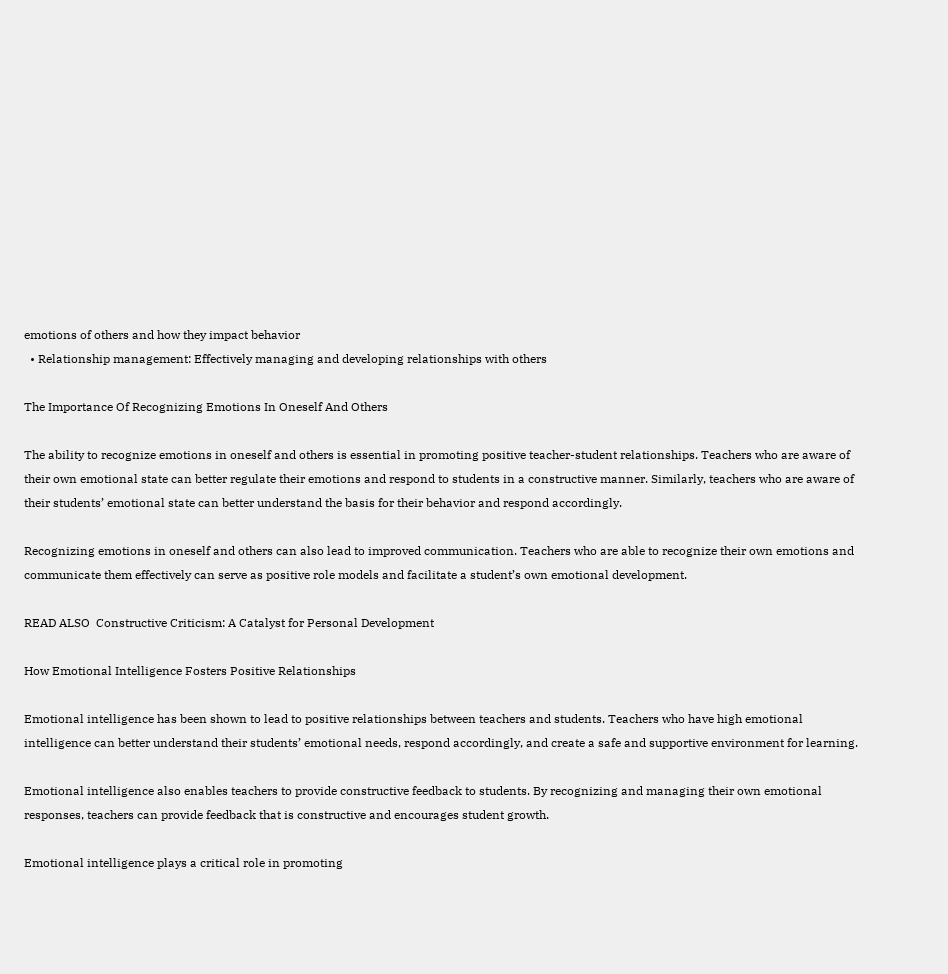emotions of others and how they impact behavior
  • Relationship management: Effectively managing and developing relationships with others

The Importance Of Recognizing Emotions In Oneself And Others

The ability to recognize emotions in oneself and others is essential in promoting positive teacher-student relationships. Teachers who are aware of their own emotional state can better regulate their emotions and respond to students in a constructive manner. Similarly, teachers who are aware of their students’ emotional state can better understand the basis for their behavior and respond accordingly.

Recognizing emotions in oneself and others can also lead to improved communication. Teachers who are able to recognize their own emotions and communicate them effectively can serve as positive role models and facilitate a student’s own emotional development.

READ ALSO  Constructive Criticism: A Catalyst for Personal Development

How Emotional Intelligence Fosters Positive Relationships

Emotional intelligence has been shown to lead to positive relationships between teachers and students. Teachers who have high emotional intelligence can better understand their students’ emotional needs, respond accordingly, and create a safe and supportive environment for learning.

Emotional intelligence also enables teachers to provide constructive feedback to students. By recognizing and managing their own emotional responses, teachers can provide feedback that is constructive and encourages student growth.

Emotional intelligence plays a critical role in promoting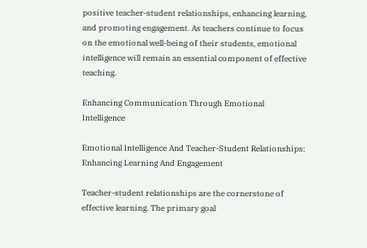positive teacher-student relationships, enhancing learning, and promoting engagement. As teachers continue to focus on the emotional well-being of their students, emotional intelligence will remain an essential component of effective teaching.

Enhancing Communication Through Emotional Intelligence

Emotional Intelligence And Teacher-Student Relationships: Enhancing Learning And Engagement

Teacher-student relationships are the cornerstone of effective learning. The primary goal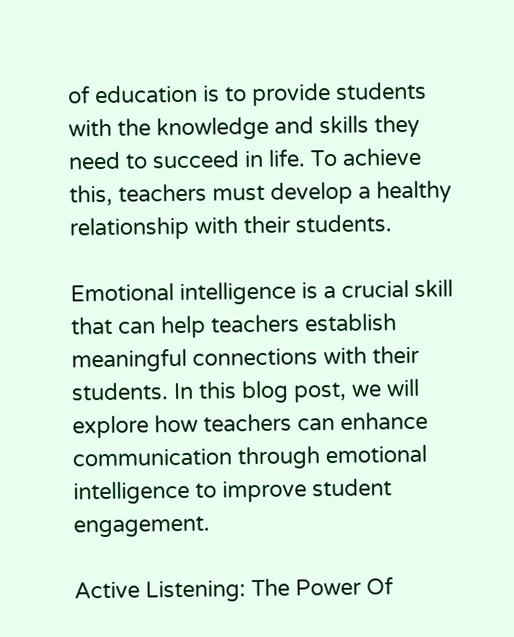of education is to provide students with the knowledge and skills they need to succeed in life. To achieve this, teachers must develop a healthy relationship with their students.

Emotional intelligence is a crucial skill that can help teachers establish meaningful connections with their students. In this blog post, we will explore how teachers can enhance communication through emotional intelligence to improve student engagement.

Active Listening: The Power Of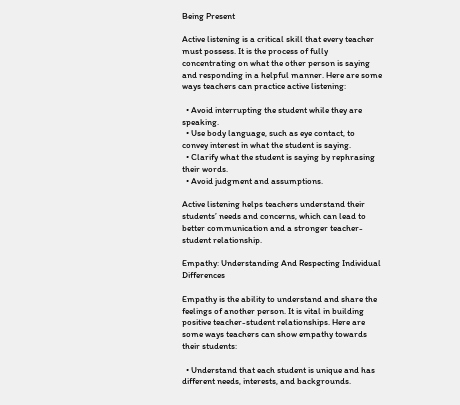Being Present

Active listening is a critical skill that every teacher must possess. It is the process of fully concentrating on what the other person is saying and responding in a helpful manner. Here are some ways teachers can practice active listening:

  • Avoid interrupting the student while they are speaking.
  • Use body language, such as eye contact, to convey interest in what the student is saying.
  • Clarify what the student is saying by rephrasing their words.
  • Avoid judgment and assumptions.

Active listening helps teachers understand their students’ needs and concerns, which can lead to better communication and a stronger teacher-student relationship.

Empathy: Understanding And Respecting Individual Differences

Empathy is the ability to understand and share the feelings of another person. It is vital in building positive teacher-student relationships. Here are some ways teachers can show empathy towards their students:

  • Understand that each student is unique and has different needs, interests, and backgrounds.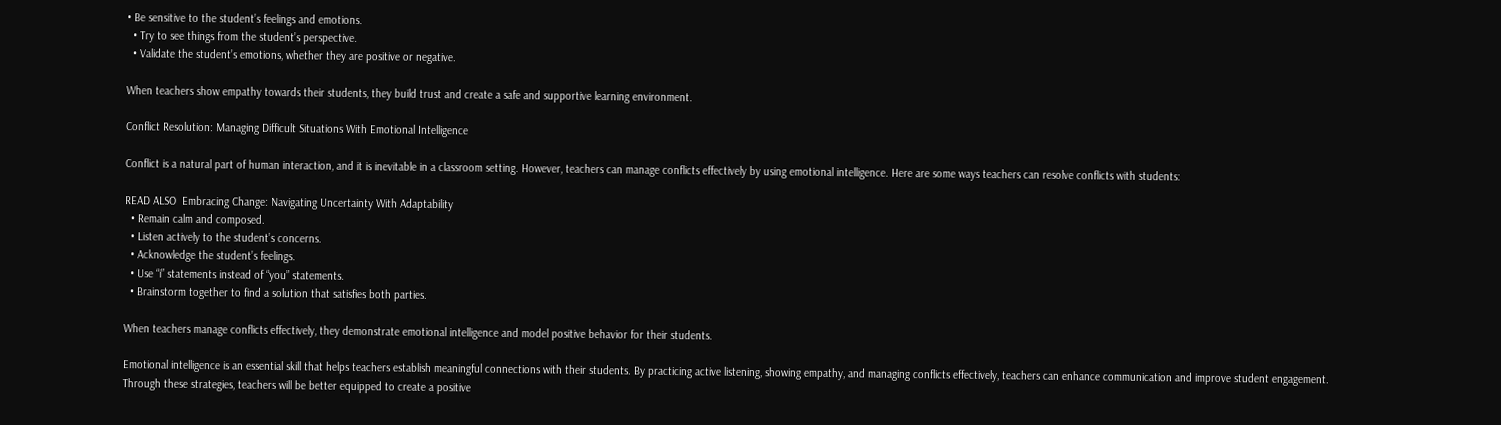• Be sensitive to the student’s feelings and emotions.
  • Try to see things from the student’s perspective.
  • Validate the student’s emotions, whether they are positive or negative.

When teachers show empathy towards their students, they build trust and create a safe and supportive learning environment.

Conflict Resolution: Managing Difficult Situations With Emotional Intelligence

Conflict is a natural part of human interaction, and it is inevitable in a classroom setting. However, teachers can manage conflicts effectively by using emotional intelligence. Here are some ways teachers can resolve conflicts with students:

READ ALSO  Embracing Change: Navigating Uncertainty With Adaptability
  • Remain calm and composed.
  • Listen actively to the student’s concerns.
  • Acknowledge the student’s feelings.
  • Use “i” statements instead of “you” statements.
  • Brainstorm together to find a solution that satisfies both parties.

When teachers manage conflicts effectively, they demonstrate emotional intelligence and model positive behavior for their students.

Emotional intelligence is an essential skill that helps teachers establish meaningful connections with their students. By practicing active listening, showing empathy, and managing conflicts effectively, teachers can enhance communication and improve student engagement. Through these strategies, teachers will be better equipped to create a positive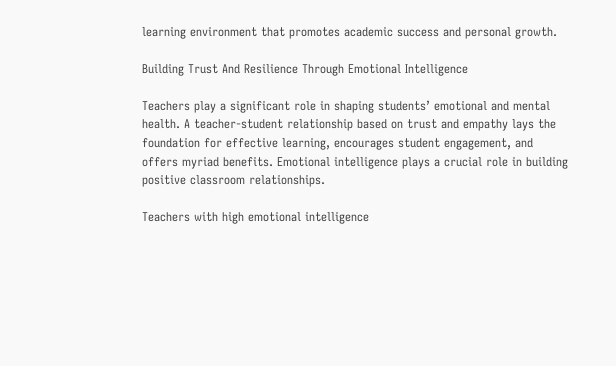learning environment that promotes academic success and personal growth.

Building Trust And Resilience Through Emotional Intelligence

Teachers play a significant role in shaping students’ emotional and mental health. A teacher-student relationship based on trust and empathy lays the foundation for effective learning, encourages student engagement, and offers myriad benefits. Emotional intelligence plays a crucial role in building positive classroom relationships.

Teachers with high emotional intelligence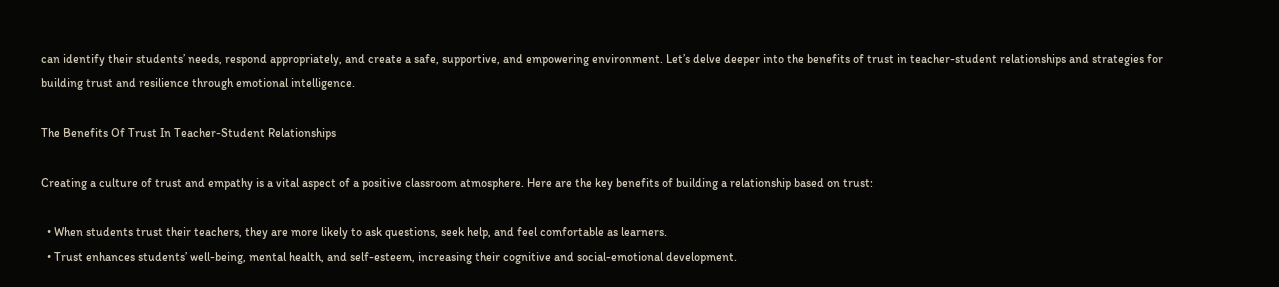can identify their students’ needs, respond appropriately, and create a safe, supportive, and empowering environment. Let’s delve deeper into the benefits of trust in teacher-student relationships and strategies for building trust and resilience through emotional intelligence.

The Benefits Of Trust In Teacher-Student Relationships

Creating a culture of trust and empathy is a vital aspect of a positive classroom atmosphere. Here are the key benefits of building a relationship based on trust:

  • When students trust their teachers, they are more likely to ask questions, seek help, and feel comfortable as learners.
  • Trust enhances students’ well-being, mental health, and self-esteem, increasing their cognitive and social-emotional development.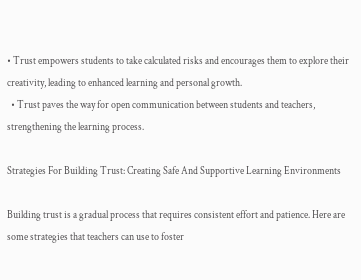• Trust empowers students to take calculated risks and encourages them to explore their creativity, leading to enhanced learning and personal growth.
  • Trust paves the way for open communication between students and teachers, strengthening the learning process.

Strategies For Building Trust: Creating Safe And Supportive Learning Environments

Building trust is a gradual process that requires consistent effort and patience. Here are some strategies that teachers can use to foster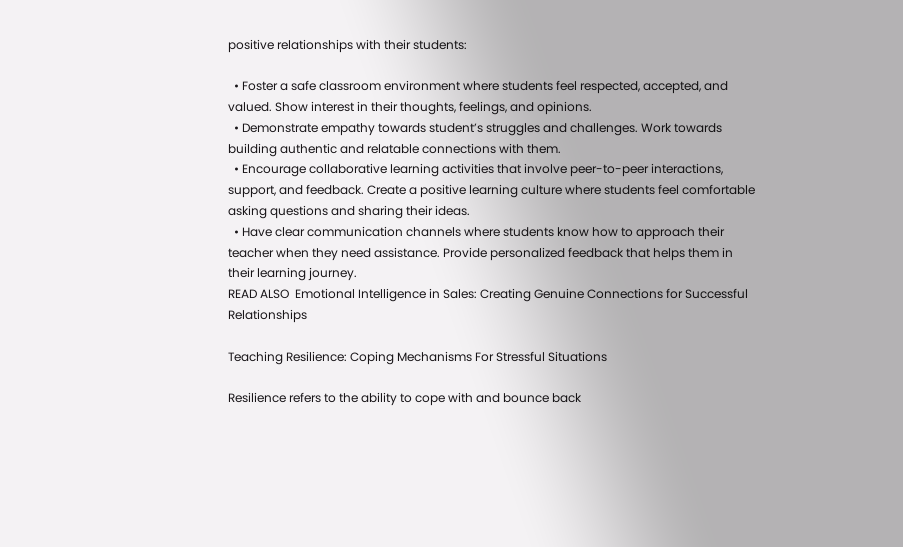positive relationships with their students:

  • Foster a safe classroom environment where students feel respected, accepted, and valued. Show interest in their thoughts, feelings, and opinions.
  • Demonstrate empathy towards student’s struggles and challenges. Work towards building authentic and relatable connections with them.
  • Encourage collaborative learning activities that involve peer-to-peer interactions, support, and feedback. Create a positive learning culture where students feel comfortable asking questions and sharing their ideas.
  • Have clear communication channels where students know how to approach their teacher when they need assistance. Provide personalized feedback that helps them in their learning journey.
READ ALSO  Emotional Intelligence in Sales: Creating Genuine Connections for Successful Relationships

Teaching Resilience: Coping Mechanisms For Stressful Situations

Resilience refers to the ability to cope with and bounce back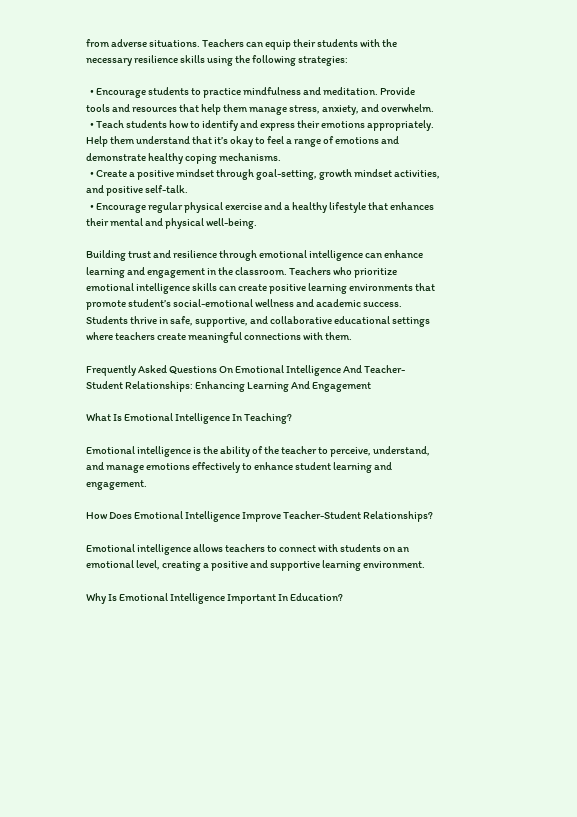from adverse situations. Teachers can equip their students with the necessary resilience skills using the following strategies:

  • Encourage students to practice mindfulness and meditation. Provide tools and resources that help them manage stress, anxiety, and overwhelm.
  • Teach students how to identify and express their emotions appropriately. Help them understand that it’s okay to feel a range of emotions and demonstrate healthy coping mechanisms.
  • Create a positive mindset through goal-setting, growth mindset activities, and positive self-talk.
  • Encourage regular physical exercise and a healthy lifestyle that enhances their mental and physical well-being.

Building trust and resilience through emotional intelligence can enhance learning and engagement in the classroom. Teachers who prioritize emotional intelligence skills can create positive learning environments that promote student’s social-emotional wellness and academic success. Students thrive in safe, supportive, and collaborative educational settings where teachers create meaningful connections with them.

Frequently Asked Questions On Emotional Intelligence And Teacher-Student Relationships: Enhancing Learning And Engagement

What Is Emotional Intelligence In Teaching?

Emotional intelligence is the ability of the teacher to perceive, understand, and manage emotions effectively to enhance student learning and engagement.

How Does Emotional Intelligence Improve Teacher-Student Relationships?

Emotional intelligence allows teachers to connect with students on an emotional level, creating a positive and supportive learning environment.

Why Is Emotional Intelligence Important In Education?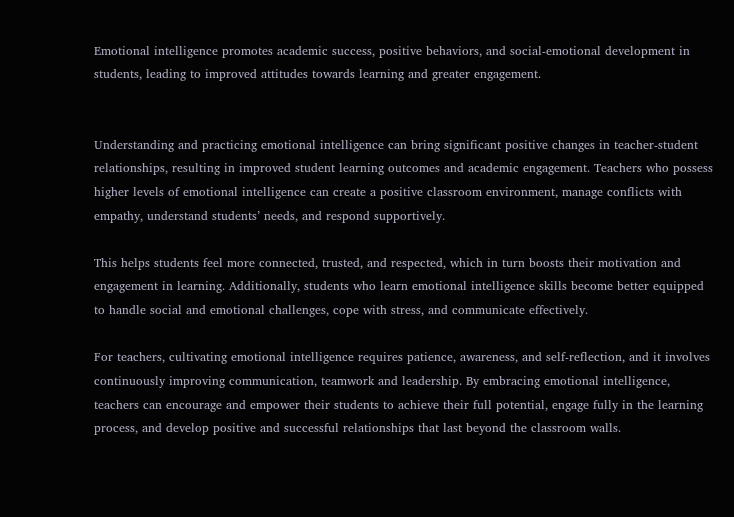Emotional intelligence promotes academic success, positive behaviors, and social-emotional development in students, leading to improved attitudes towards learning and greater engagement.


Understanding and practicing emotional intelligence can bring significant positive changes in teacher-student relationships, resulting in improved student learning outcomes and academic engagement. Teachers who possess higher levels of emotional intelligence can create a positive classroom environment, manage conflicts with empathy, understand students’ needs, and respond supportively.

This helps students feel more connected, trusted, and respected, which in turn boosts their motivation and engagement in learning. Additionally, students who learn emotional intelligence skills become better equipped to handle social and emotional challenges, cope with stress, and communicate effectively.

For teachers, cultivating emotional intelligence requires patience, awareness, and self-reflection, and it involves continuously improving communication, teamwork and leadership. By embracing emotional intelligence, teachers can encourage and empower their students to achieve their full potential, engage fully in the learning process, and develop positive and successful relationships that last beyond the classroom walls.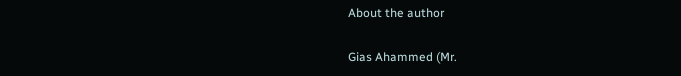About the author

Gias Ahammed (Mr.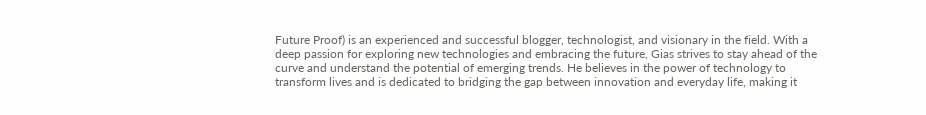Future Proof) is an experienced and successful blogger, technologist, and visionary in the field. With a deep passion for exploring new technologies and embracing the future, Gias strives to stay ahead of the curve and understand the potential of emerging trends. He believes in the power of technology to transform lives and is dedicated to bridging the gap between innovation and everyday life, making it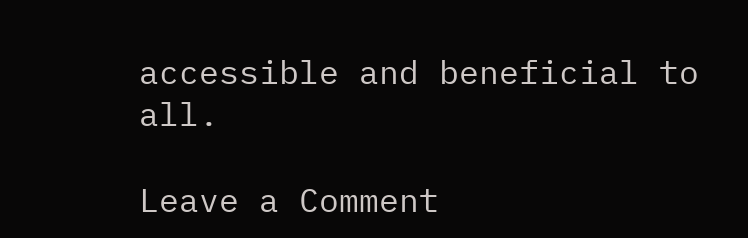accessible and beneficial to all.

Leave a Comment